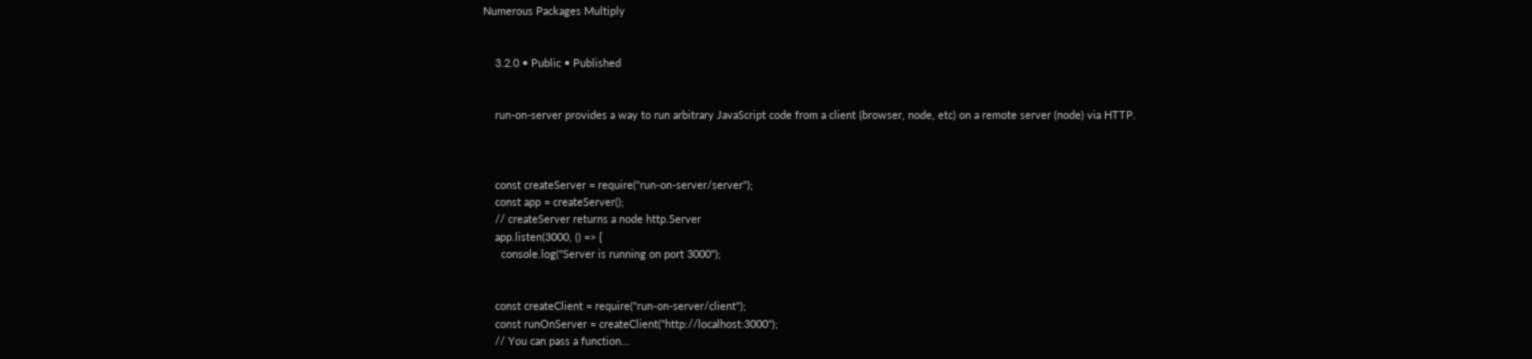Numerous Packages Multiply


    3.2.0 • Public • Published


    run-on-server provides a way to run arbitrary JavaScript code from a client (browser, node, etc) on a remote server (node) via HTTP.



    const createServer = require("run-on-server/server");
    const app = createServer();
    // createServer returns a node http.Server
    app.listen(3000, () => {
      console.log("Server is running on port 3000");


    const createClient = require("run-on-server/client");
    const runOnServer = createClient("http://localhost:3000");
    // You can pass a function...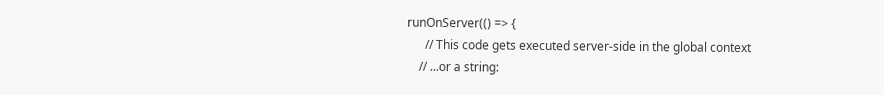runOnServer(() => {
      // This code gets executed server-side in the global context
    // ...or a string: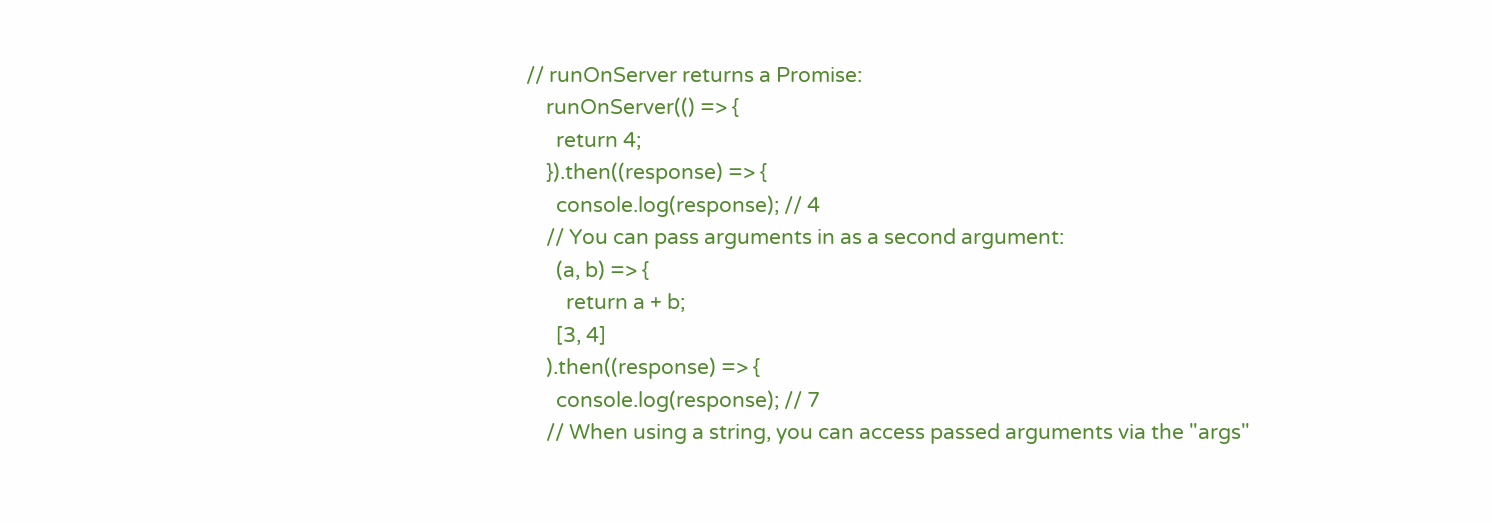// runOnServer returns a Promise:
    runOnServer(() => {
      return 4;
    }).then((response) => {
      console.log(response); // 4
    // You can pass arguments in as a second argument:
      (a, b) => {
        return a + b;
      [3, 4]
    ).then((response) => {
      console.log(response); // 7
    // When using a string, you can access passed arguments via the "args"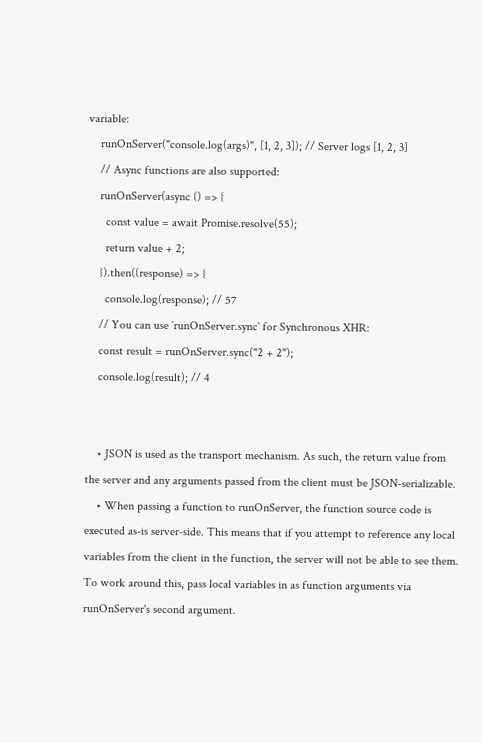variable:
    runOnServer("console.log(args)", [1, 2, 3]); // Server logs [1, 2, 3]
    // Async functions are also supported:
    runOnServer(async () => {
      const value = await Promise.resolve(55);
      return value + 2;
    }).then((response) => {
      console.log(response); // 57
    // You can use `runOnServer.sync` for Synchronous XHR:
    const result = runOnServer.sync("2 + 2");
    console.log(result); // 4


    • JSON is used as the transport mechanism. As such, the return value from the server and any arguments passed from the client must be JSON-serializable.
    • When passing a function to runOnServer, the function source code is executed as-is server-side. This means that if you attempt to reference any local variables from the client in the function, the server will not be able to see them. To work around this, pass local variables in as function arguments via runOnServer's second argument.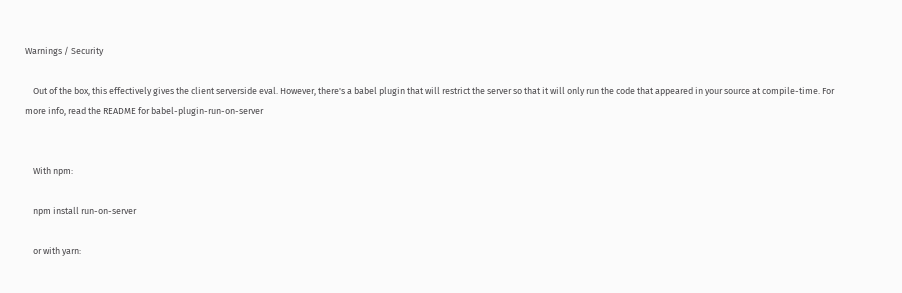Warnings / Security

    Out of the box, this effectively gives the client serverside eval. However, there's a babel plugin that will restrict the server so that it will only run the code that appeared in your source at compile-time. For more info, read the README for babel-plugin-run-on-server


    With npm:

    npm install run-on-server

    or with yarn: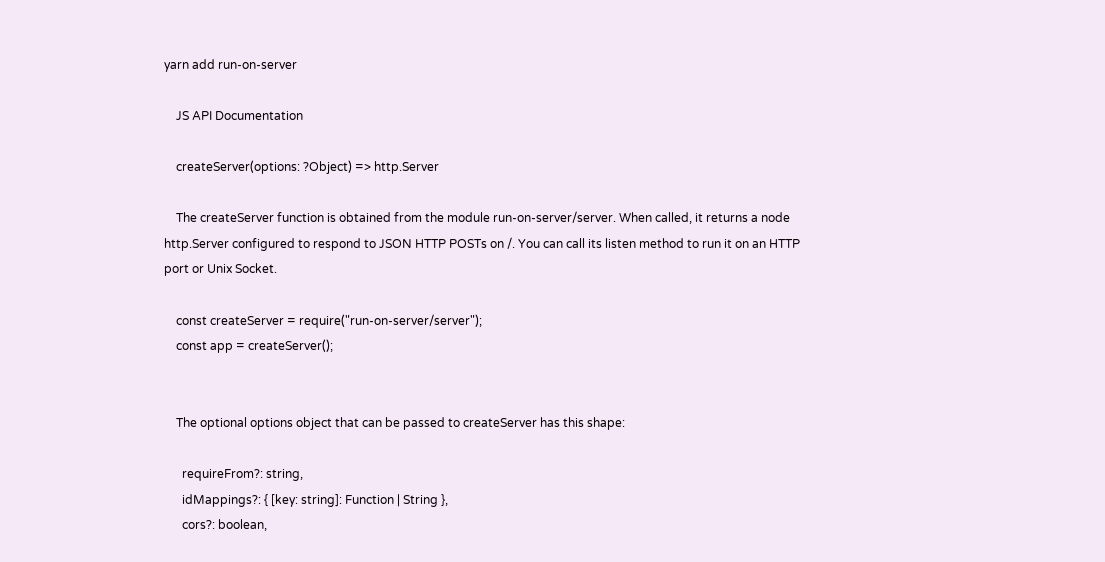yarn add run-on-server

    JS API Documentation

    createServer(options: ?Object) => http.Server

    The createServer function is obtained from the module run-on-server/server. When called, it returns a node http.Server configured to respond to JSON HTTP POSTs on /. You can call its listen method to run it on an HTTP port or Unix Socket.

    const createServer = require("run-on-server/server");
    const app = createServer();


    The optional options object that can be passed to createServer has this shape:

      requireFrom?: string,
      idMappings?: { [key: string]: Function | String },
      cors?: boolean,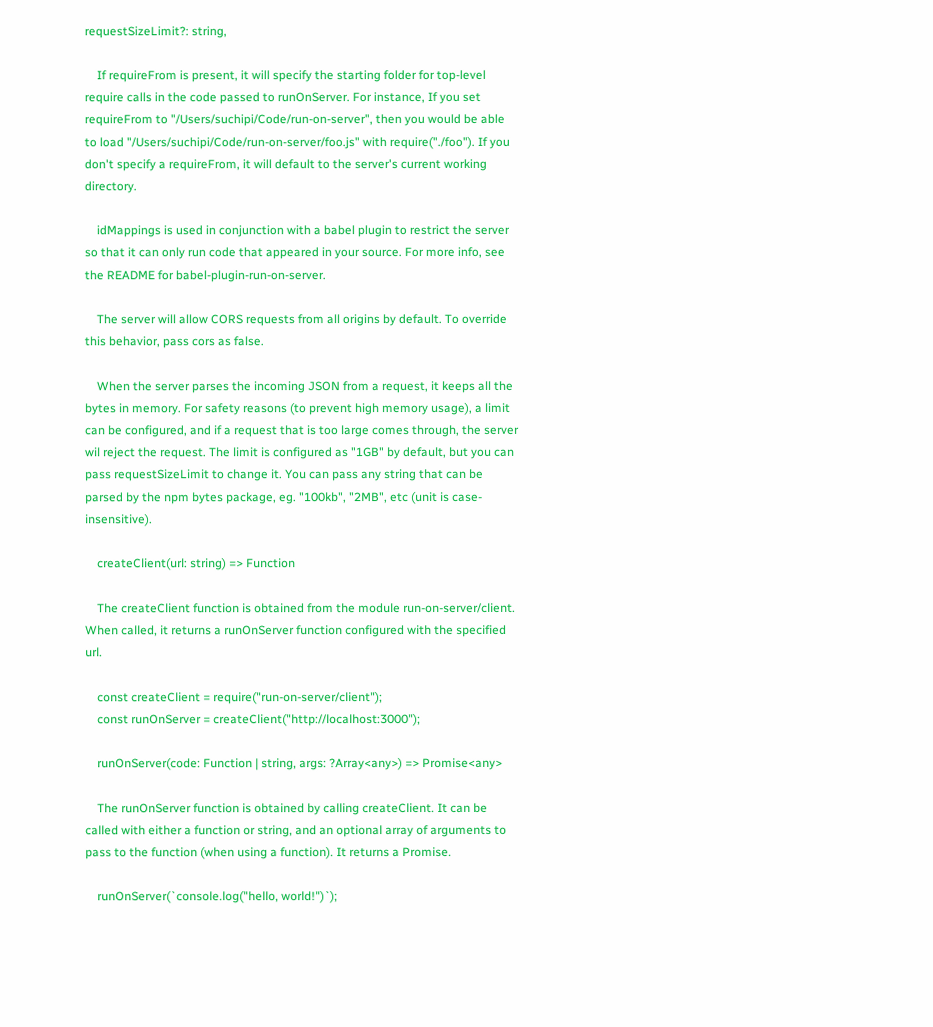requestSizeLimit?: string,

    If requireFrom is present, it will specify the starting folder for top-level require calls in the code passed to runOnServer. For instance, If you set requireFrom to "/Users/suchipi/Code/run-on-server", then you would be able to load "/Users/suchipi/Code/run-on-server/foo.js" with require("./foo"). If you don't specify a requireFrom, it will default to the server's current working directory.

    idMappings is used in conjunction with a babel plugin to restrict the server so that it can only run code that appeared in your source. For more info, see the README for babel-plugin-run-on-server.

    The server will allow CORS requests from all origins by default. To override this behavior, pass cors as false.

    When the server parses the incoming JSON from a request, it keeps all the bytes in memory. For safety reasons (to prevent high memory usage), a limit can be configured, and if a request that is too large comes through, the server wil reject the request. The limit is configured as "1GB" by default, but you can pass requestSizeLimit to change it. You can pass any string that can be parsed by the npm bytes package, eg. "100kb", "2MB", etc (unit is case-insensitive).

    createClient(url: string) => Function

    The createClient function is obtained from the module run-on-server/client. When called, it returns a runOnServer function configured with the specified url.

    const createClient = require("run-on-server/client");
    const runOnServer = createClient("http://localhost:3000");

    runOnServer(code: Function | string, args: ?Array<any>) => Promise<any>

    The runOnServer function is obtained by calling createClient. It can be called with either a function or string, and an optional array of arguments to pass to the function (when using a function). It returns a Promise.

    runOnServer(`console.log("hello, world!")`);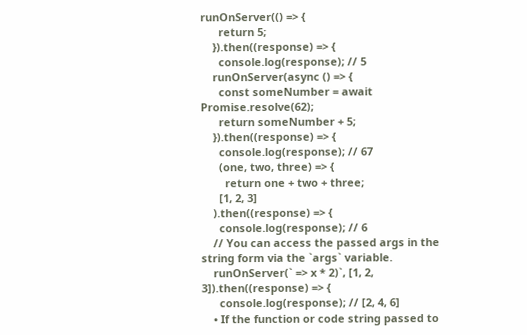runOnServer(() => {
      return 5;
    }).then((response) => {
      console.log(response); // 5
    runOnServer(async () => {
      const someNumber = await Promise.resolve(62);
      return someNumber + 5;
    }).then((response) => {
      console.log(response); // 67
      (one, two, three) => {
        return one + two + three;
      [1, 2, 3]
    ).then((response) => {
      console.log(response); // 6
    // You can access the passed args in the string form via the `args` variable.
    runOnServer(` => x * 2)`, [1, 2, 3]).then((response) => {
      console.log(response); // [2, 4, 6]
    • If the function or code string passed to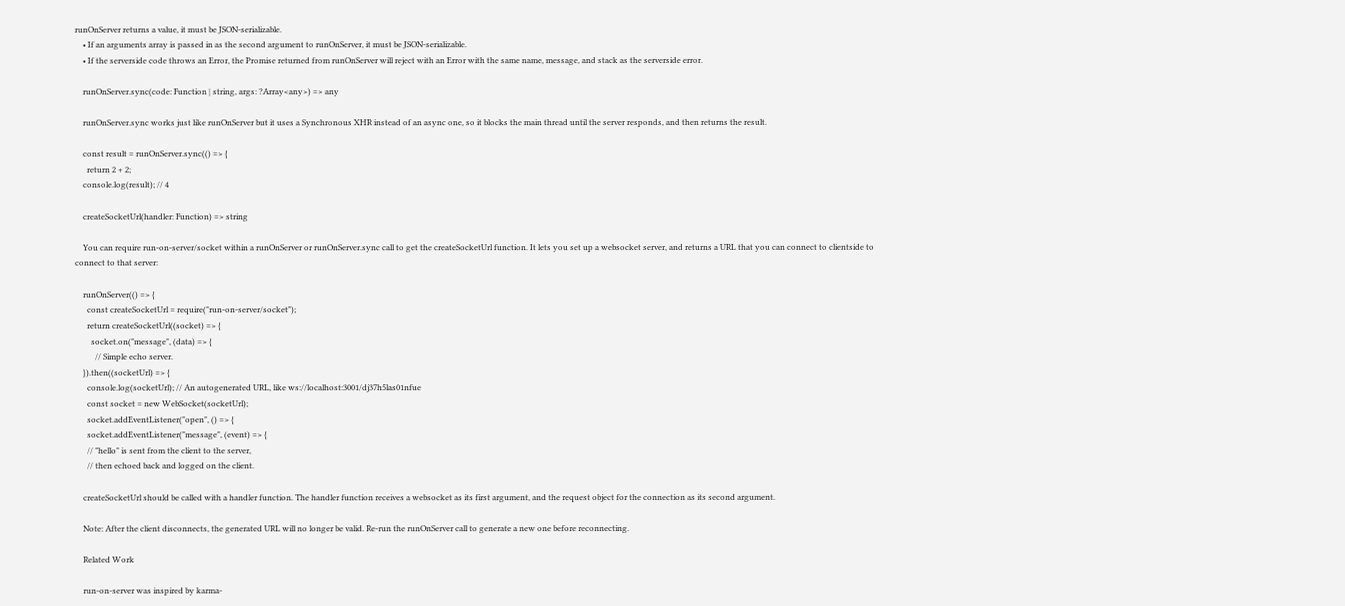runOnServer returns a value, it must be JSON-serializable.
    • If an arguments array is passed in as the second argument to runOnServer, it must be JSON-serializable.
    • If the serverside code throws an Error, the Promise returned from runOnServer will reject with an Error with the same name, message, and stack as the serverside error.

    runOnServer.sync(code: Function | string, args: ?Array<any>) => any

    runOnServer.sync works just like runOnServer but it uses a Synchronous XHR instead of an async one, so it blocks the main thread until the server responds, and then returns the result.

    const result = runOnServer.sync(() => {
      return 2 + 2;
    console.log(result); // 4

    createSocketUrl(handler: Function) => string

    You can require run-on-server/socket within a runOnServer or runOnServer.sync call to get the createSocketUrl function. It lets you set up a websocket server, and returns a URL that you can connect to clientside to connect to that server:

    runOnServer(() => {
      const createSocketUrl = require("run-on-server/socket");
      return createSocketUrl((socket) => {
        socket.on("message", (data) => {
          // Simple echo server.
    }).then((socketUrl) => {
      console.log(socketUrl); // An autogenerated URL, like ws://localhost:3001/dj37h5las01nfue
      const socket = new WebSocket(socketUrl);
      socket.addEventListener("open", () => {
      socket.addEventListener("message", (event) => {
      // "hello" is sent from the client to the server,
      // then echoed back and logged on the client.

    createSocketUrl should be called with a handler function. The handler function receives a websocket as its first argument, and the request object for the connection as its second argument.

    Note: After the client disconnects, the generated URL will no longer be valid. Re-run the runOnServer call to generate a new one before reconnecting.

    Related Work

    run-on-server was inspired by karma-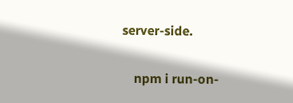server-side.


    npm i run-on-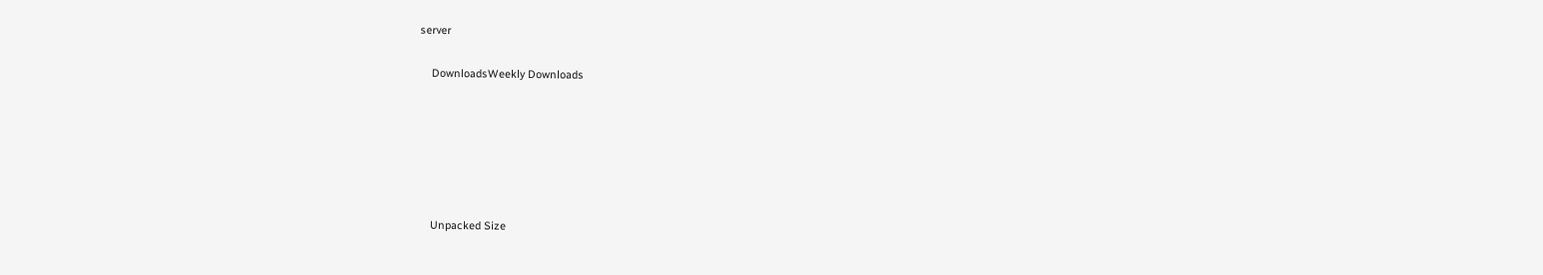server

    DownloadsWeekly Downloads






    Unpacked Size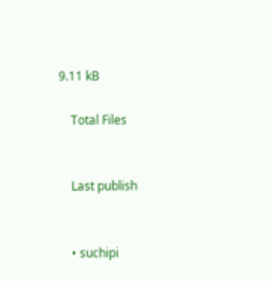9.11 kB

    Total Files


    Last publish


    • suchipi